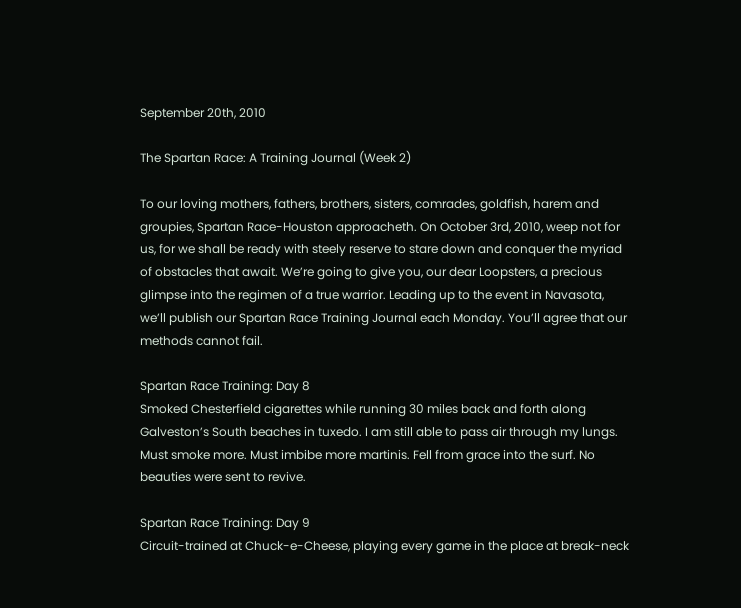September 20th, 2010

The Spartan Race: A Training Journal (Week 2)

To our loving mothers, fathers, brothers, sisters, comrades, goldfish, harem and groupies, Spartan Race-Houston approacheth. On October 3rd, 2010, weep not for us, for we shall be ready with steely reserve to stare down and conquer the myriad of obstacles that await. We’re going to give you, our dear Loopsters, a precious glimpse into the regimen of a true warrior. Leading up to the event in Navasota, we’ll publish our Spartan Race Training Journal each Monday. You’ll agree that our methods cannot fail.

Spartan Race Training: Day 8
Smoked Chesterfield cigarettes while running 30 miles back and forth along Galveston’s South beaches in tuxedo. I am still able to pass air through my lungs. Must smoke more. Must imbibe more martinis. Fell from grace into the surf. No beauties were sent to revive.

Spartan Race Training: Day 9
Circuit-trained at Chuck-e-Cheese, playing every game in the place at break-neck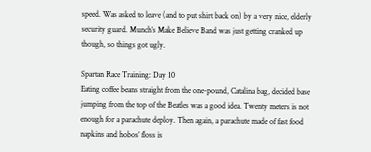speed. Was asked to leave (and to put shirt back on) by a very nice, elderly security guard. Munch’s Make Believe Band was just getting cranked up though, so things got ugly.

Spartan Race Training: Day 10
Eating coffee beans straight from the one-pound, Catalina bag, decided base jumping from the top of the Beatles was a good idea. Twenty meters is not enough for a parachute deploy. Then again, a parachute made of fast food napkins and hobos’ floss is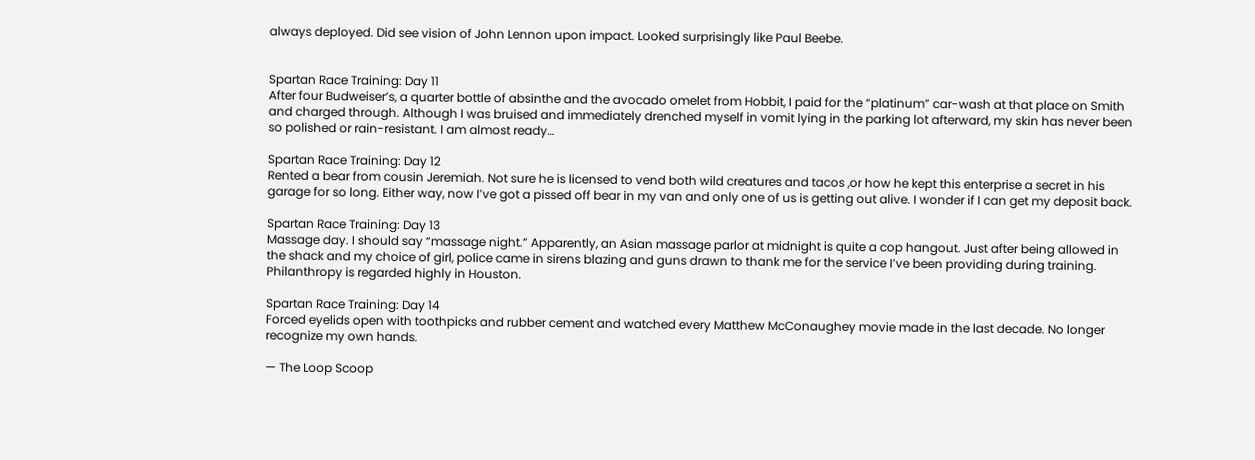always deployed. Did see vision of John Lennon upon impact. Looked surprisingly like Paul Beebe.


Spartan Race Training: Day 11
After four Budweiser’s, a quarter bottle of absinthe and the avocado omelet from Hobbit, I paid for the “platinum” car-wash at that place on Smith and charged through. Although I was bruised and immediately drenched myself in vomit lying in the parking lot afterward, my skin has never been so polished or rain-resistant. I am almost ready…

Spartan Race Training: Day 12
Rented a bear from cousin Jeremiah. Not sure he is licensed to vend both wild creatures and tacos ,or how he kept this enterprise a secret in his garage for so long. Either way, now I’ve got a pissed off bear in my van and only one of us is getting out alive. I wonder if I can get my deposit back.

Spartan Race Training: Day 13
Massage day. I should say “massage night.” Apparently, an Asian massage parlor at midnight is quite a cop hangout. Just after being allowed in the shack and my choice of girl, police came in sirens blazing and guns drawn to thank me for the service I’ve been providing during training. Philanthropy is regarded highly in Houston.

Spartan Race Training: Day 14
Forced eyelids open with toothpicks and rubber cement and watched every Matthew McConaughey movie made in the last decade. No longer recognize my own hands.

— The Loop Scoop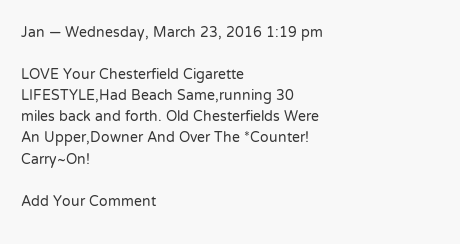Jan — Wednesday, March 23, 2016 1:19 pm

LOVE Your Chesterfield Cigarette LIFESTYLE,Had Beach Same,running 30 miles back and forth. Old Chesterfields Were An Upper,Downer And Over The *Counter! Carry~On!

Add Your Comment